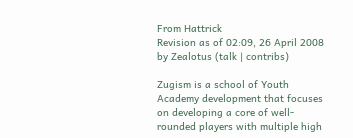From Hattrick
Revision as of 02:09, 26 April 2008 by Zealotus (talk | contribs)

Zugism is a school of Youth Academy development that focuses on developing a core of well-rounded players with multiple high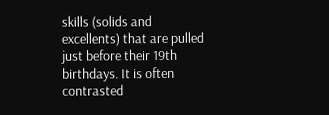skills (solids and excellents) that are pulled just before their 19th birthdays. It is often contrasted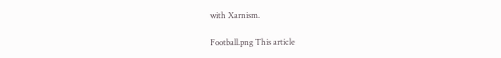with Xarnism.

Football.png This article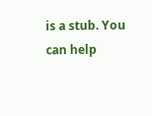is a stub. You can help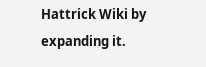Hattrick Wiki by expanding it.